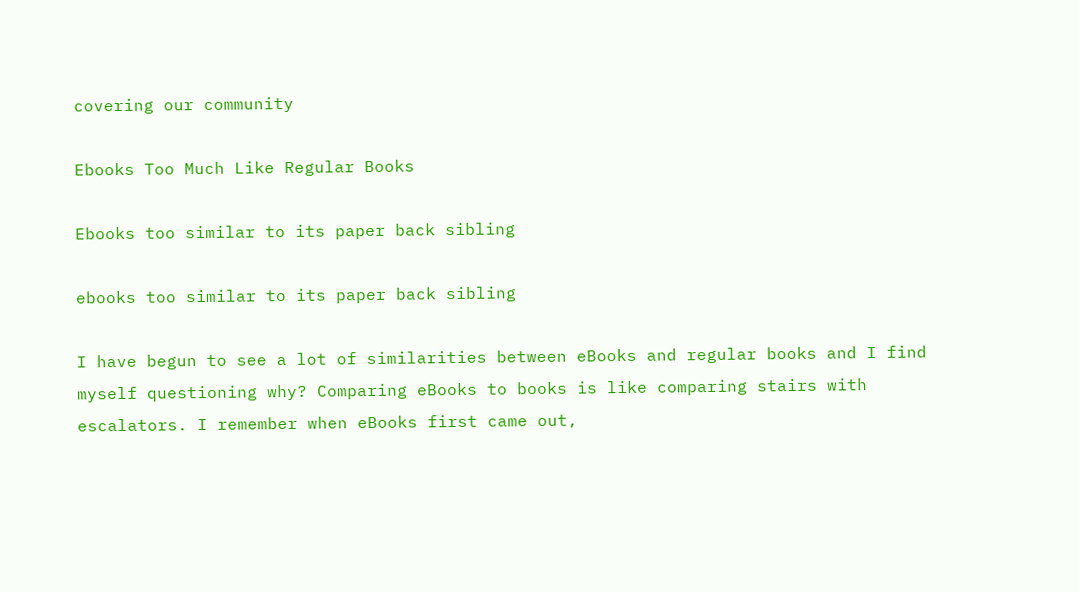covering our community

Ebooks Too Much Like Regular Books

Ebooks too similar to its paper back sibling

ebooks too similar to its paper back sibling

I have begun to see a lot of similarities between eBooks and regular books and I find myself questioning why? Comparing eBooks to books is like comparing stairs with escalators. I remember when eBooks first came out,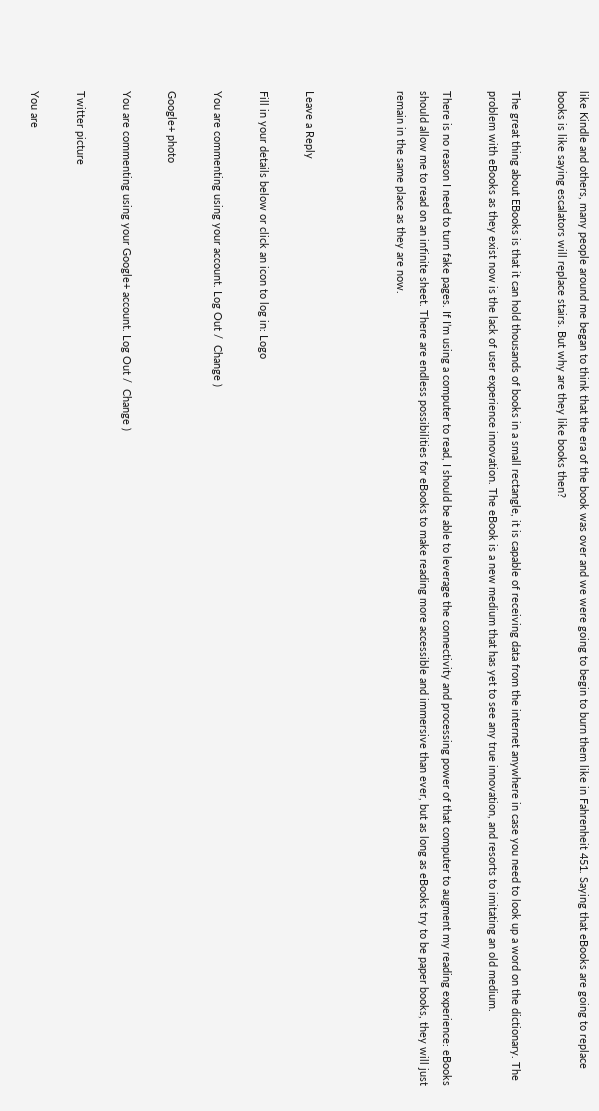like Kindle and others, many people around me began to think that the era of the book was over and we were going to begin to burn them like in Fahrenheit 451. Saying that eBooks are going to replace books is like saying escalators will replace stairs. But why are they like books then?

The great thing about EBooks is that it can hold thousands of books in a small rectangle, it is capable of receiving data from the internet anywhere in case you need to look up a word on the dictionary. The problem with eBooks as they exist now is the lack of user experience innovation. The eBook is a new medium that has yet to see any true innovation, and resorts to imitating an old medium.

There is no reason I need to turn fake pages. If I’m using a computer to read, I should be able to leverage the connectivity and processing power of that computer to augment my reading experience: eBooks should allow me to read on an infinite sheet. There are endless possibilities for eBooks to make reading more accessible and immersive than ever, but as long as eBooks try to be paper books, they will just remain in the same place as they are now.



Leave a Reply

Fill in your details below or click an icon to log in: Logo

You are commenting using your account. Log Out /  Change )

Google+ photo

You are commenting using your Google+ account. Log Out /  Change )

Twitter picture

You are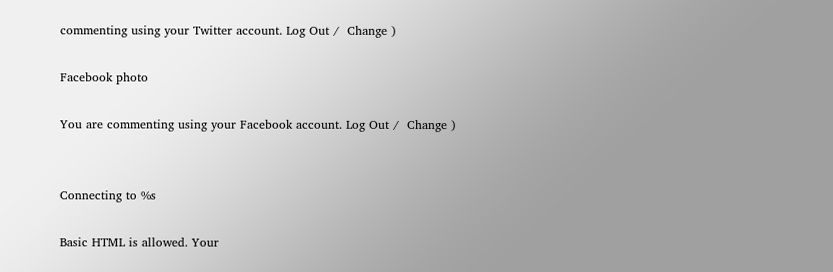commenting using your Twitter account. Log Out /  Change )

Facebook photo

You are commenting using your Facebook account. Log Out /  Change )


Connecting to %s

Basic HTML is allowed. Your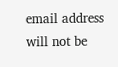email address will not be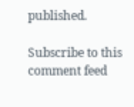published.

Subscribe to this comment feed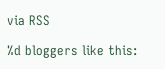via RSS

%d bloggers like this: